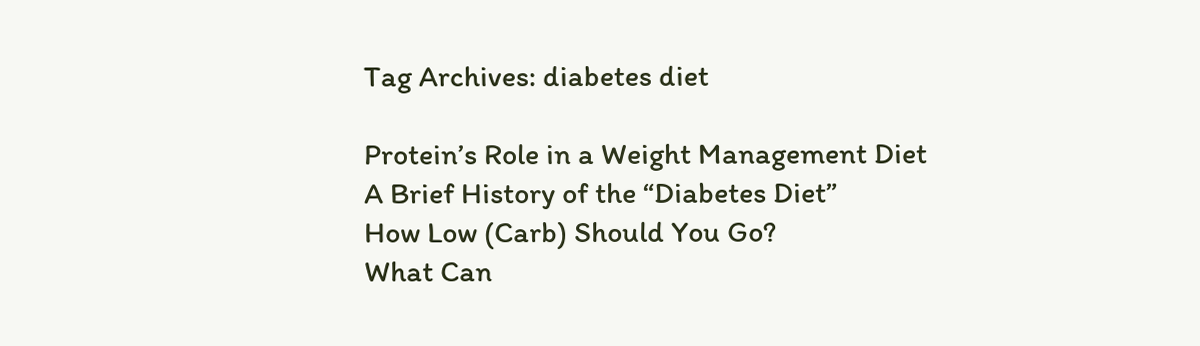Tag Archives: diabetes diet

Protein’s Role in a Weight Management Diet
A Brief History of the “Diabetes Diet”
How Low (Carb) Should You Go?
What Can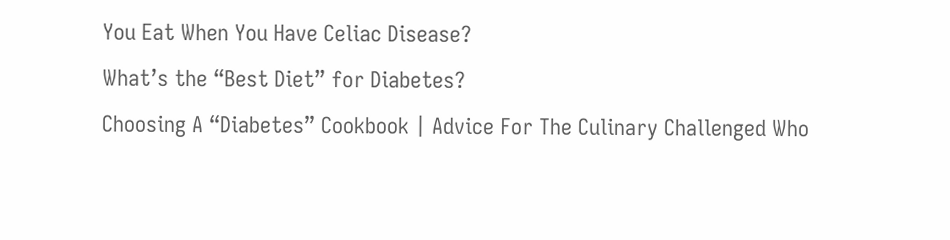You Eat When You Have Celiac Disease?
What’s the “Best Diet” for Diabetes?
Choosing A “Diabetes” Cookbook | Advice For The Culinary Challenged Who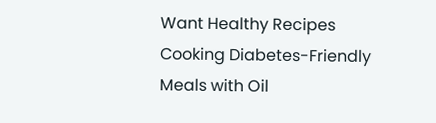Want Healthy Recipes
Cooking Diabetes-Friendly Meals with Oil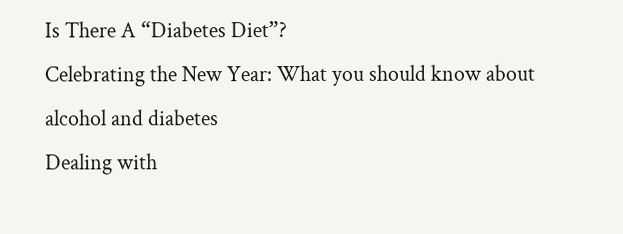Is There A “Diabetes Diet”?
Celebrating the New Year: What you should know about alcohol and diabetes
Dealing with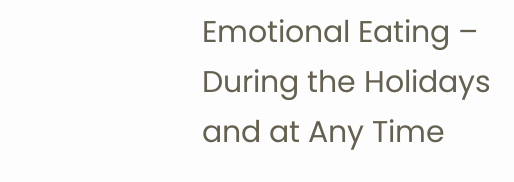Emotional Eating – During the Holidays and at Any Time